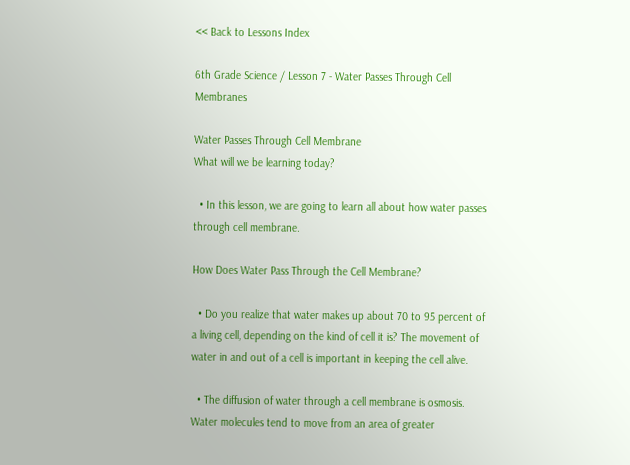<< Back to Lessons Index

6th Grade Science / Lesson 7 - Water Passes Through Cell Membranes

Water Passes Through Cell Membrane
What will we be learning today?

  • In this lesson, we are going to learn all about how water passes through cell membrane.

How Does Water Pass Through the Cell Membrane?

  • Do you realize that water makes up about 70 to 95 percent of a living cell, depending on the kind of cell it is? The movement of water in and out of a cell is important in keeping the cell alive.

  • The diffusion of water through a cell membrane is osmosis. Water molecules tend to move from an area of greater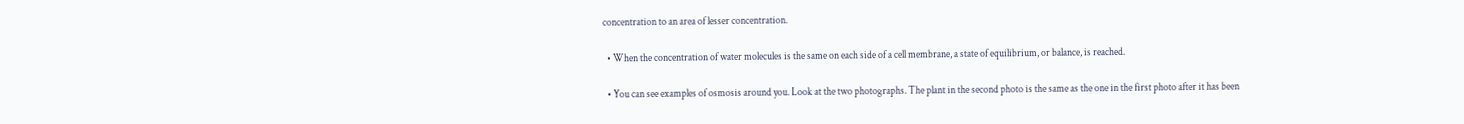concentration to an area of lesser concentration.

  • When the concentration of water molecules is the same on each side of a cell membrane, a state of equilibrium, or balance, is reached.

  • You can see examples of osmosis around you. Look at the two photographs. The plant in the second photo is the same as the one in the first photo after it has been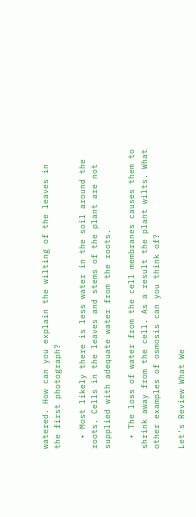watered. How can you explain the wilting of the leaves in the first photograph?

  • Most likely there is less water in the soil around the roots. Cells in the leaves and stems of the plant are not supplied with adequate water from the roots.

  • The loss of water from the cell membranes causes them to shrink away from the cell. As a result the plant wilts. What other examples of osmosis can you think of?

Let's Review What We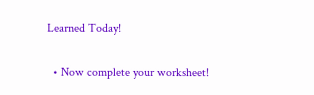Learned Today!

  • Now complete your worksheet!